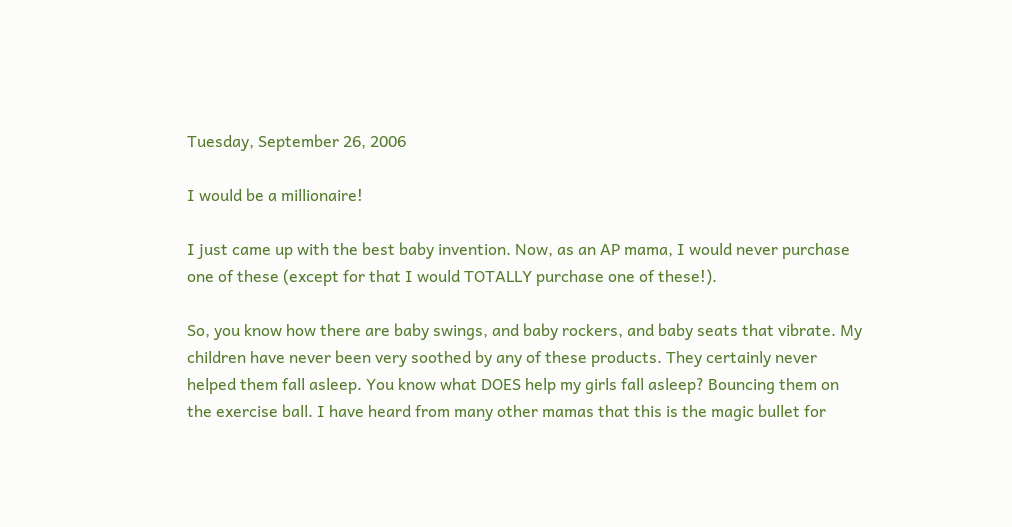Tuesday, September 26, 2006

I would be a millionaire!

I just came up with the best baby invention. Now, as an AP mama, I would never purchase one of these (except for that I would TOTALLY purchase one of these!).

So, you know how there are baby swings, and baby rockers, and baby seats that vibrate. My children have never been very soothed by any of these products. They certainly never helped them fall asleep. You know what DOES help my girls fall asleep? Bouncing them on the exercise ball. I have heard from many other mamas that this is the magic bullet for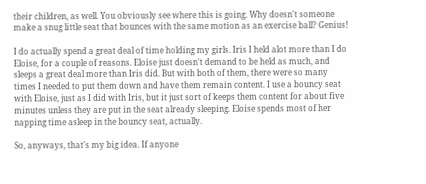their children, as well. You obviously see where this is going. Why doesn't someone make a snug little seat that bounces with the same motion as an exercise ball? Genius!

I do actually spend a great deal of time holding my girls. Iris I held alot more than I do Eloise, for a couple of reasons. Eloise just doesn't demand to be held as much, and sleeps a great deal more than Iris did. But with both of them, there were so many times I needed to put them down and have them remain content. I use a bouncy seat with Eloise, just as I did with Iris, but it just sort of keeps them content for about five minutes unless they are put in the seat already sleeping. Eloise spends most of her napping time asleep in the bouncy seat, actually.

So, anyways, that's my big idea. If anyone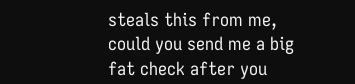steals this from me, could you send me a big fat check after you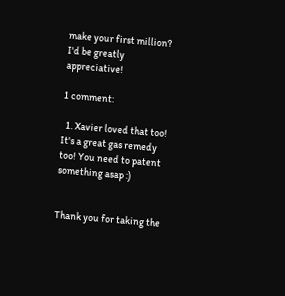make your first million? I'd be greatly appreciative!

1 comment:

  1. Xavier loved that too! It's a great gas remedy too! You need to patent something asap :)


Thank you for taking the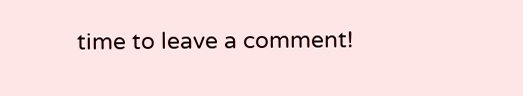time to leave a comment!